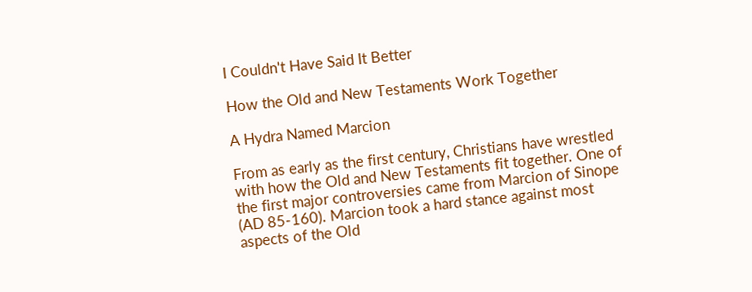I Couldn't Have Said It Better

How the Old and New Testaments Work Together

A Hydra Named Marcion

From as early as the first century, Christians have wrestled with how the Old and New Testaments fit together. One of the first major controversies came from Marcion of Sinope (AD 85-160). Marcion took a hard stance against most aspects of the Old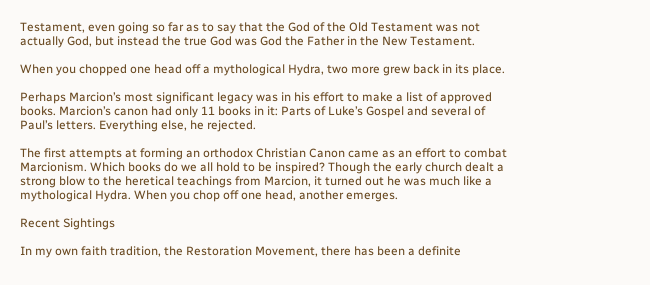Testament, even going so far as to say that the God of the Old Testament was not actually God, but instead the true God was God the Father in the New Testament.

When you chopped one head off a mythological Hydra, two more grew back in its place.

Perhaps Marcion’s most significant legacy was in his effort to make a list of approved books. Marcion’s canon had only 11 books in it: Parts of Luke’s Gospel and several of Paul’s letters. Everything else, he rejected.

The first attempts at forming an orthodox Christian Canon came as an effort to combat Marcionism. Which books do we all hold to be inspired? Though the early church dealt a strong blow to the heretical teachings from Marcion, it turned out he was much like a mythological Hydra. When you chop off one head, another emerges.

Recent Sightings

In my own faith tradition, the Restoration Movement, there has been a definite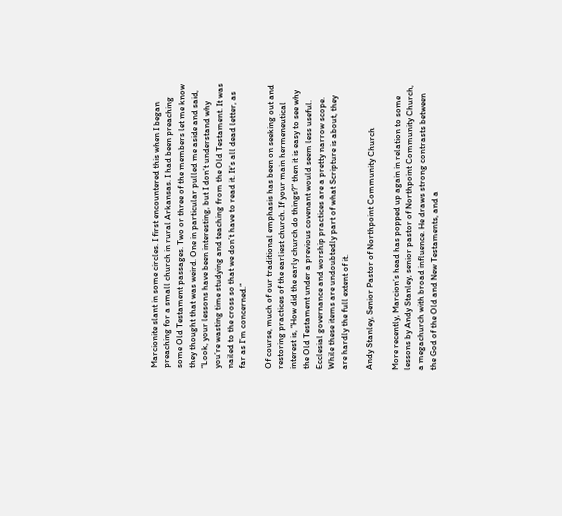Marcionite slant in some circles. I first encountered this when I began preaching for a small church in rural Arkansas. I had been preaching some Old Testament passages. Two or three of the members let me know they thought that was weird. One in particular pulled me aside and said, “Look, your lessons have been interesting, but I don’t understand why you’re wasting time studying and teaching from the Old Testament. It was nailed to the cross so that we don’t have to read it. It’s all dead letter, as far as I’m concerned.”

Of course, much of our traditional emphasis has been on seeking out and restoring practices of the earliest church. If your main hermeneutical interest is, “How did the early church do things?” then it is easy to see why the Old Testament under a previous covenant would seem less useful. Ecclesial governance and worship practices are a pretty narrow scope. While these items are undoubtedly part of what Scripture is about, they are hardly the full extent of it.

Andy Stanley, Senior Pastor of Northpoint Community Church

More recently, Marcion’s head has popped up again in relation to some lessons by Andy Stanley, senior pastor of Northpoint Community Church, a megachurch with broad influence. He draws strong contrasts between the God of the Old and New Testaments, and a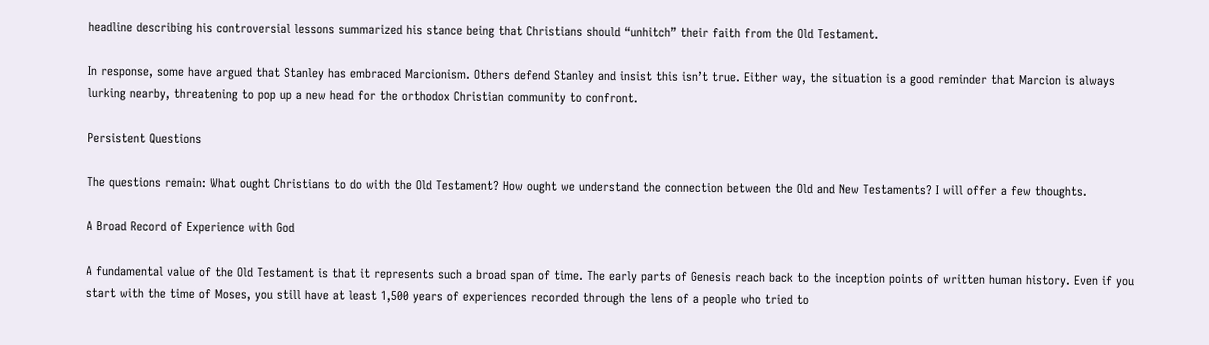headline describing his controversial lessons summarized his stance being that Christians should “unhitch” their faith from the Old Testament.

In response, some have argued that Stanley has embraced Marcionism. Others defend Stanley and insist this isn’t true. Either way, the situation is a good reminder that Marcion is always lurking nearby, threatening to pop up a new head for the orthodox Christian community to confront.

Persistent Questions

The questions remain: What ought Christians to do with the Old Testament? How ought we understand the connection between the Old and New Testaments? I will offer a few thoughts.

A Broad Record of Experience with God

A fundamental value of the Old Testament is that it represents such a broad span of time. The early parts of Genesis reach back to the inception points of written human history. Even if you start with the time of Moses, you still have at least 1,500 years of experiences recorded through the lens of a people who tried to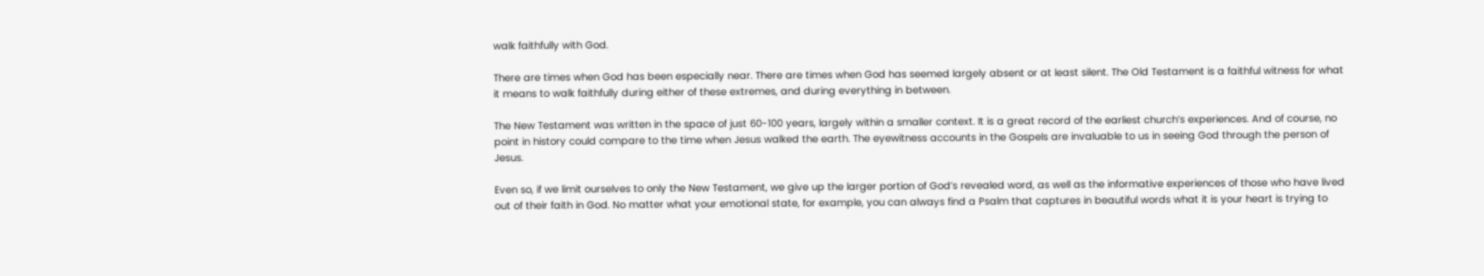walk faithfully with God.

There are times when God has been especially near. There are times when God has seemed largely absent or at least silent. The Old Testament is a faithful witness for what it means to walk faithfully during either of these extremes, and during everything in between.

The New Testament was written in the space of just 60-100 years, largely within a smaller context. It is a great record of the earliest church’s experiences. And of course, no point in history could compare to the time when Jesus walked the earth. The eyewitness accounts in the Gospels are invaluable to us in seeing God through the person of Jesus.

Even so, if we limit ourselves to only the New Testament, we give up the larger portion of God’s revealed word, as well as the informative experiences of those who have lived out of their faith in God. No matter what your emotional state, for example, you can always find a Psalm that captures in beautiful words what it is your heart is trying to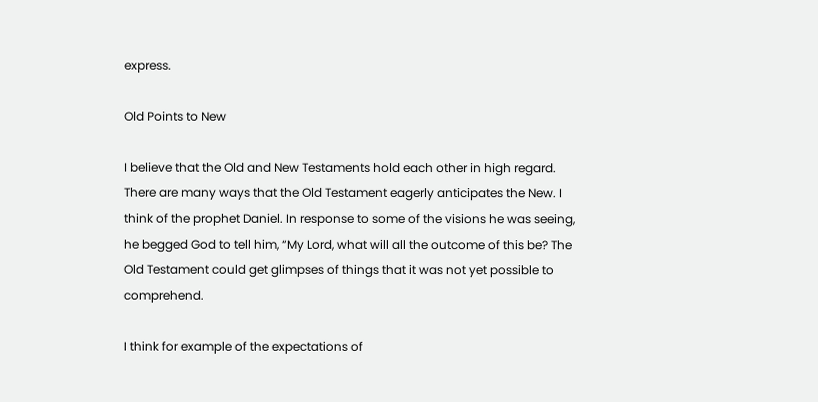express.

Old Points to New

I believe that the Old and New Testaments hold each other in high regard. There are many ways that the Old Testament eagerly anticipates the New. I think of the prophet Daniel. In response to some of the visions he was seeing, he begged God to tell him, “My Lord, what will all the outcome of this be? The Old Testament could get glimpses of things that it was not yet possible to comprehend.

I think for example of the expectations of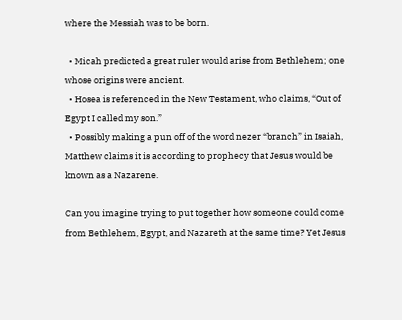where the Messiah was to be born.

  • Micah predicted a great ruler would arise from Bethlehem; one whose origins were ancient.
  • Hosea is referenced in the New Testament, who claims, “Out of Egypt I called my son.”
  • Possibly making a pun off of the word nezer “branch” in Isaiah, Matthew claims it is according to prophecy that Jesus would be known as a Nazarene.

Can you imagine trying to put together how someone could come from Bethlehem, Egypt, and Nazareth at the same time? Yet Jesus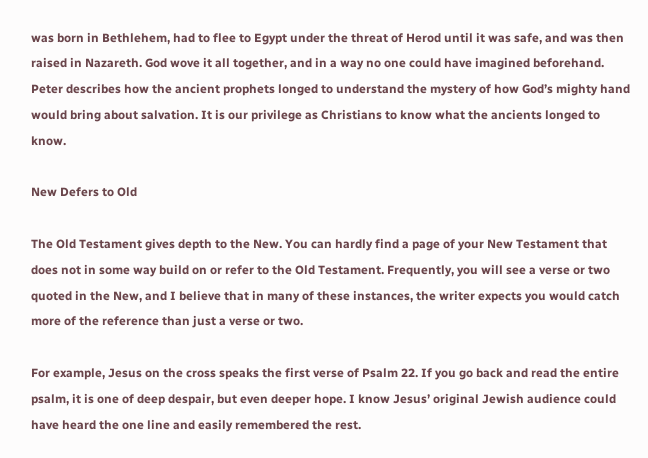was born in Bethlehem, had to flee to Egypt under the threat of Herod until it was safe, and was then raised in Nazareth. God wove it all together, and in a way no one could have imagined beforehand. Peter describes how the ancient prophets longed to understand the mystery of how God’s mighty hand would bring about salvation. It is our privilege as Christians to know what the ancients longed to know.

New Defers to Old

The Old Testament gives depth to the New. You can hardly find a page of your New Testament that does not in some way build on or refer to the Old Testament. Frequently, you will see a verse or two quoted in the New, and I believe that in many of these instances, the writer expects you would catch more of the reference than just a verse or two.

For example, Jesus on the cross speaks the first verse of Psalm 22. If you go back and read the entire psalm, it is one of deep despair, but even deeper hope. I know Jesus’ original Jewish audience could have heard the one line and easily remembered the rest.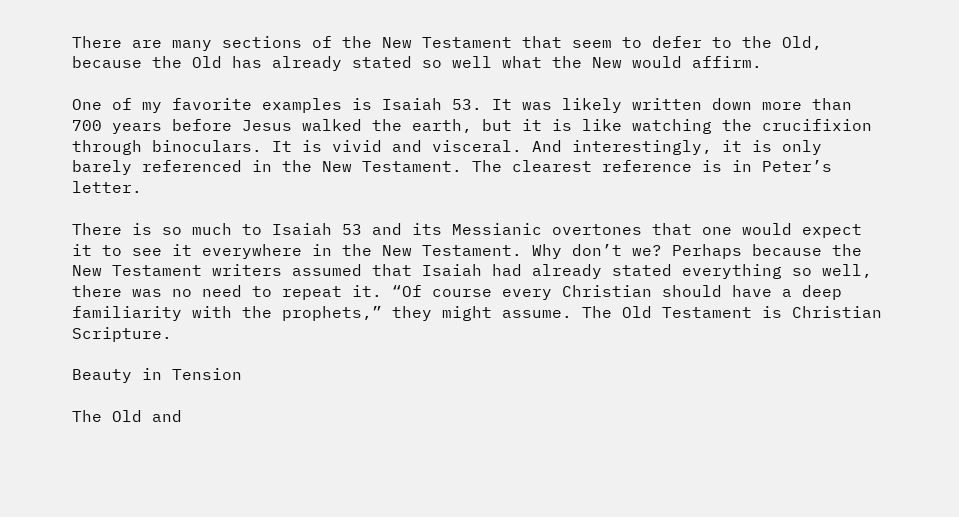There are many sections of the New Testament that seem to defer to the Old, because the Old has already stated so well what the New would affirm.

One of my favorite examples is Isaiah 53. It was likely written down more than 700 years before Jesus walked the earth, but it is like watching the crucifixion through binoculars. It is vivid and visceral. And interestingly, it is only barely referenced in the New Testament. The clearest reference is in Peter’s letter.

There is so much to Isaiah 53 and its Messianic overtones that one would expect it to see it everywhere in the New Testament. Why don’t we? Perhaps because the New Testament writers assumed that Isaiah had already stated everything so well, there was no need to repeat it. “Of course every Christian should have a deep familiarity with the prophets,” they might assume. The Old Testament is Christian Scripture.

Beauty in Tension

The Old and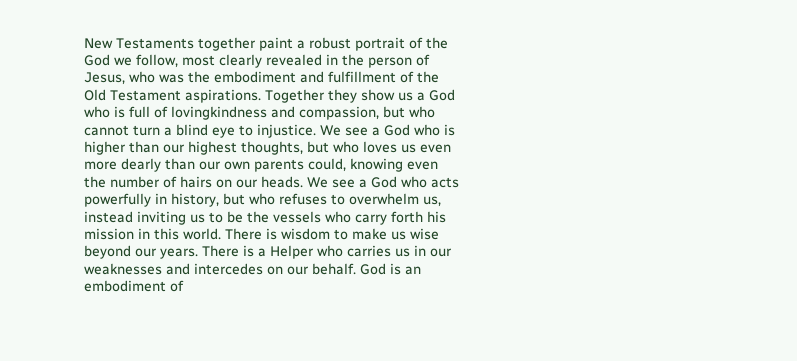New Testaments together paint a robust portrait of the God we follow, most clearly revealed in the person of Jesus, who was the embodiment and fulfillment of the Old Testament aspirations. Together they show us a God who is full of lovingkindness and compassion, but who cannot turn a blind eye to injustice. We see a God who is higher than our highest thoughts, but who loves us even more dearly than our own parents could, knowing even the number of hairs on our heads. We see a God who acts powerfully in history, but who refuses to overwhelm us, instead inviting us to be the vessels who carry forth his mission in this world. There is wisdom to make us wise beyond our years. There is a Helper who carries us in our weaknesses and intercedes on our behalf. God is an embodiment of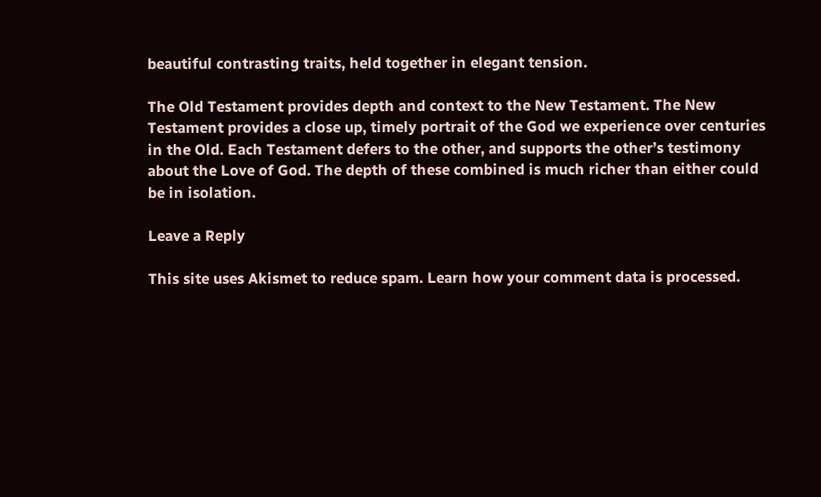beautiful contrasting traits, held together in elegant tension.

The Old Testament provides depth and context to the New Testament. The New Testament provides a close up, timely portrait of the God we experience over centuries in the Old. Each Testament defers to the other, and supports the other’s testimony about the Love of God. The depth of these combined is much richer than either could be in isolation.

Leave a Reply

This site uses Akismet to reduce spam. Learn how your comment data is processed.